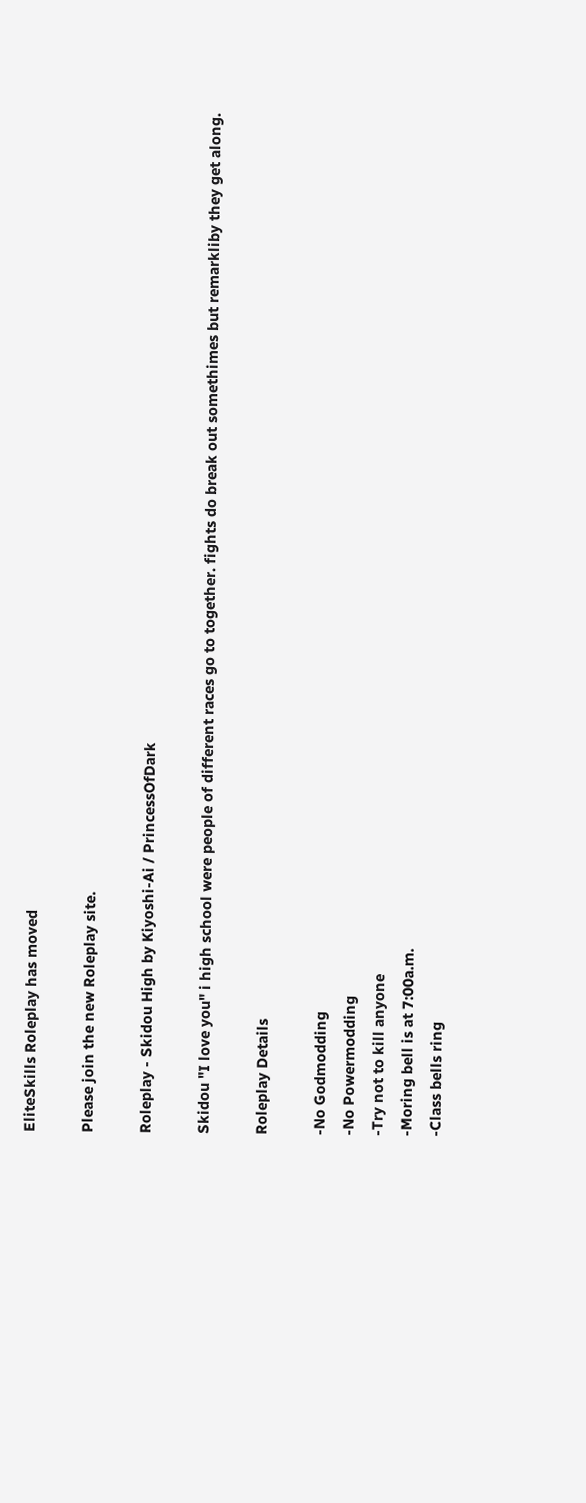EliteSkills Roleplay has moved

Please join the new Roleplay site.

Roleplay - Skidou High by Kiyoshi-Ai / PrincessOfDark

Skidou "I love you" i high school were people of different races go to together. fights do break out somethimes but remarkliby they get along.

Roleplay Details

-No Godmodding
-No Powermodding
-Try not to kill anyone
-Moring bell is at 7:00a.m.
-Class bells ring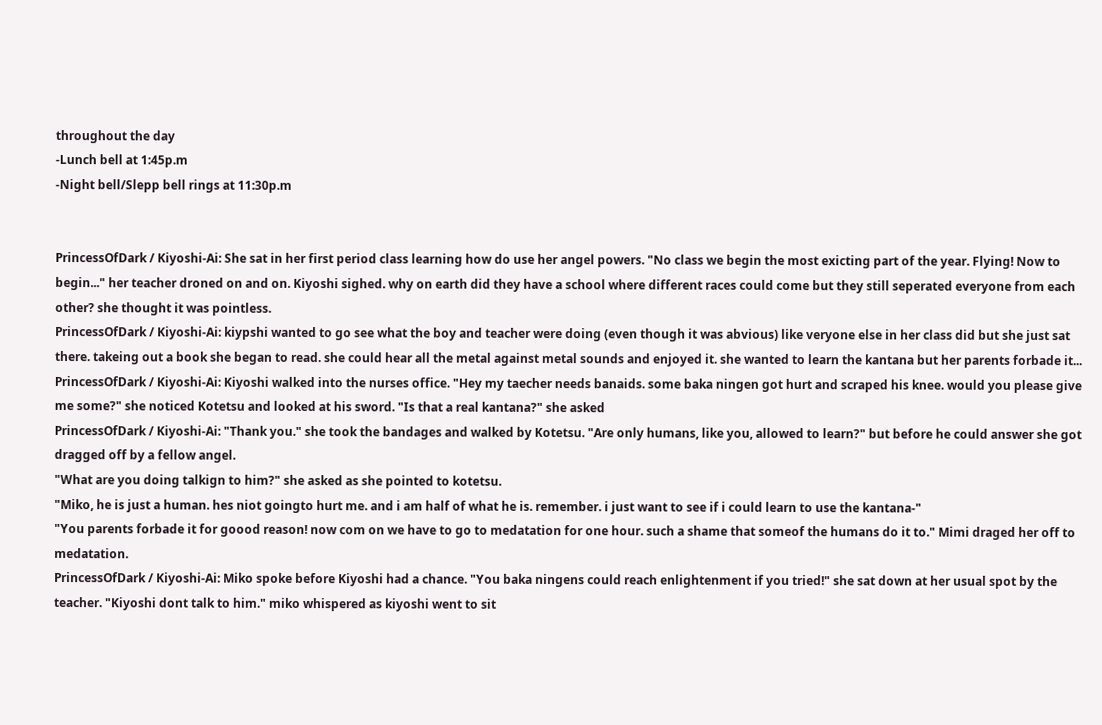throughout the day
-Lunch bell at 1:45p.m
-Night bell/Slepp bell rings at 11:30p.m


PrincessOfDark / Kiyoshi-Ai: She sat in her first period class learning how do use her angel powers. "No class we begin the most exicting part of the year. Flying! Now to begin..." her teacher droned on and on. Kiyoshi sighed. why on earth did they have a school where different races could come but they still seperated everyone from each other? she thought it was pointless.
PrincessOfDark / Kiyoshi-Ai: kiypshi wanted to go see what the boy and teacher were doing (even though it was abvious) like veryone else in her class did but she just sat there. takeing out a book she began to read. she could hear all the metal against metal sounds and enjoyed it. she wanted to learn the kantana but her parents forbade it...
PrincessOfDark / Kiyoshi-Ai: Kiyoshi walked into the nurses office. "Hey my taecher needs banaids. some baka ningen got hurt and scraped his knee. would you please give me some?" she noticed Kotetsu and looked at his sword. "Is that a real kantana?" she asked
PrincessOfDark / Kiyoshi-Ai: "Thank you." she took the bandages and walked by Kotetsu. "Are only humans, like you, allowed to learn?" but before he could answer she got dragged off by a fellow angel.
"What are you doing talkign to him?" she asked as she pointed to kotetsu.
"Miko, he is just a human. hes niot goingto hurt me. and i am half of what he is. remember. i just want to see if i could learn to use the kantana-"
"You parents forbade it for goood reason! now com on we have to go to medatation for one hour. such a shame that someof the humans do it to." Mimi draged her off to medatation.
PrincessOfDark / Kiyoshi-Ai: Miko spoke before Kiyoshi had a chance. "You baka ningens could reach enlightenment if you tried!" she sat down at her usual spot by the teacher. "Kiyoshi dont talk to him." miko whispered as kiyoshi went to sit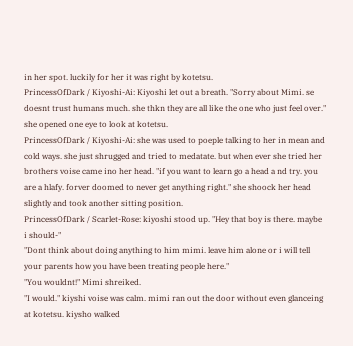in her spot. luckily for her it was right by kotetsu.
PrincessOfDark / Kiyoshi-Ai: Kiyoshi let out a breath. "Sorry about Mimi. se doesnt trust humans much. she thkn they are all like the one who just feel over." she opened one eye to look at kotetsu.
PrincessOfDark / Kiyoshi-Ai: she was used to poeple talking to her in mean and cold ways. she just shrugged and tried to medatate. but when ever she tried her brothers voise came ino her head. "if you want to learn go a head a nd try. you are a hlafy. forver doomed to never get anything right." she shoock her head slightly and took another sitting position.
PrincessOfDark / Scarlet-Rose: kiyoshi stood up. "Hey that boy is there. maybe i should-"
"Dont think about doing anything to him mimi. leave him alone or i will tell your parents how you have been treating people here."
"You wouldnt!" Mimi shreiked.
"I would." kiyshi voise was calm. mimi ran out the door without even glanceing at kotetsu. kiysho walked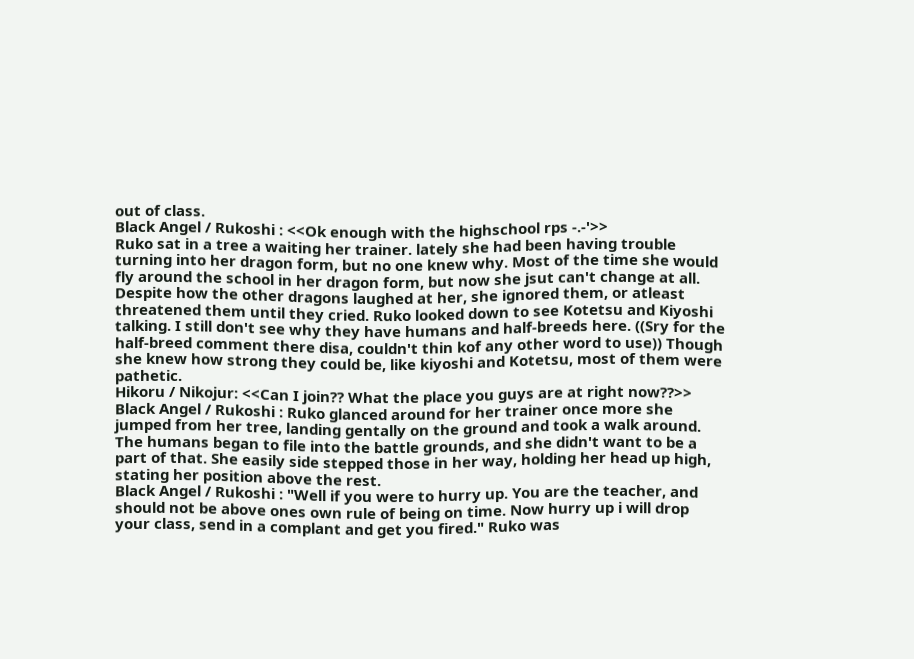out of class.
Black Angel / Rukoshi : <<Ok enough with the highschool rps -.-'>>
Ruko sat in a tree a waiting her trainer. lately she had been having trouble turning into her dragon form, but no one knew why. Most of the time she would fly around the school in her dragon form, but now she jsut can't change at all. Despite how the other dragons laughed at her, she ignored them, or atleast threatened them until they cried. Ruko looked down to see Kotetsu and Kiyoshi talking. I still don't see why they have humans and half-breeds here. ((Sry for the half-breed comment there disa, couldn't thin kof any other word to use)) Though she knew how strong they could be, like kiyoshi and Kotetsu, most of them were pathetic.
Hikoru / Nikojur: <<Can I join?? What the place you guys are at right now??>>
Black Angel / Rukoshi : Ruko glanced around for her trainer once more she jumped from her tree, landing gentally on the ground and took a walk around. The humans began to file into the battle grounds, and she didn't want to be a part of that. She easily side stepped those in her way, holding her head up high, stating her position above the rest.
Black Angel / Rukoshi : "Well if you were to hurry up. You are the teacher, and should not be above ones own rule of being on time. Now hurry up i will drop your class, send in a complant and get you fired." Ruko was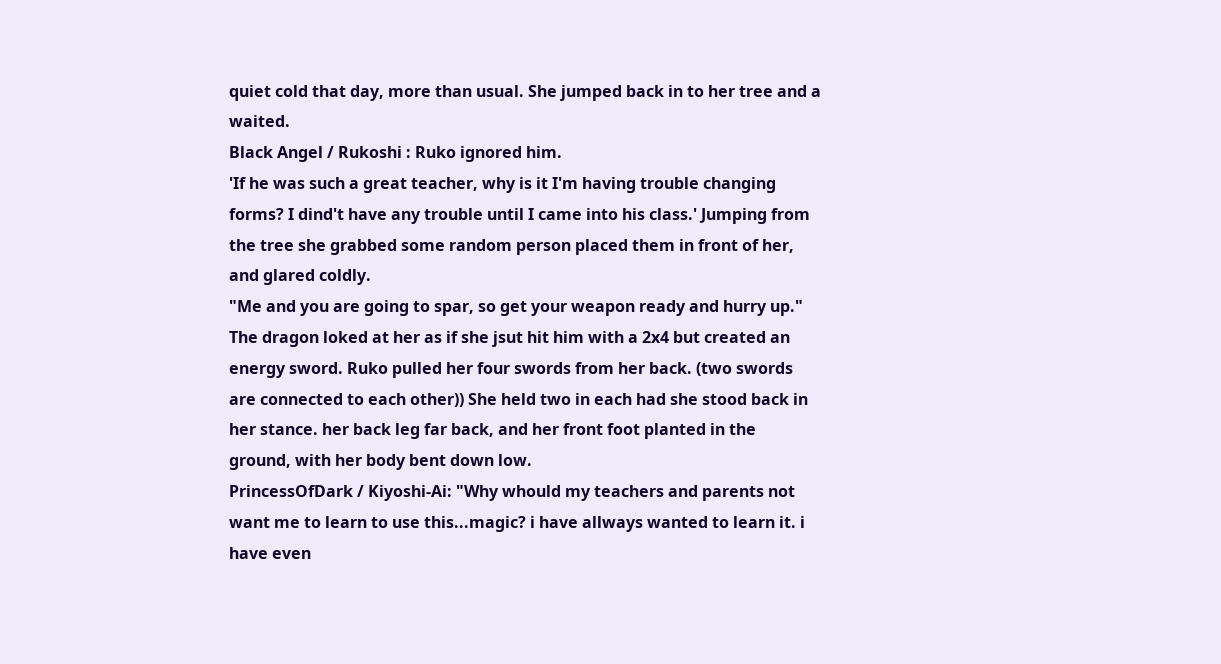quiet cold that day, more than usual. She jumped back in to her tree and a waited.
Black Angel / Rukoshi : Ruko ignored him.
'If he was such a great teacher, why is it I'm having trouble changing forms? I dind't have any trouble until I came into his class.' Jumping from the tree she grabbed some random person placed them in front of her, and glared coldly.
"Me and you are going to spar, so get your weapon ready and hurry up." The dragon loked at her as if she jsut hit him with a 2x4 but created an energy sword. Ruko pulled her four swords from her back. (two swords are connected to each other)) She held two in each had she stood back in her stance. her back leg far back, and her front foot planted in the ground, with her body bent down low.
PrincessOfDark / Kiyoshi-Ai: "Why whould my teachers and parents not want me to learn to use this...magic? i have allways wanted to learn it. i have even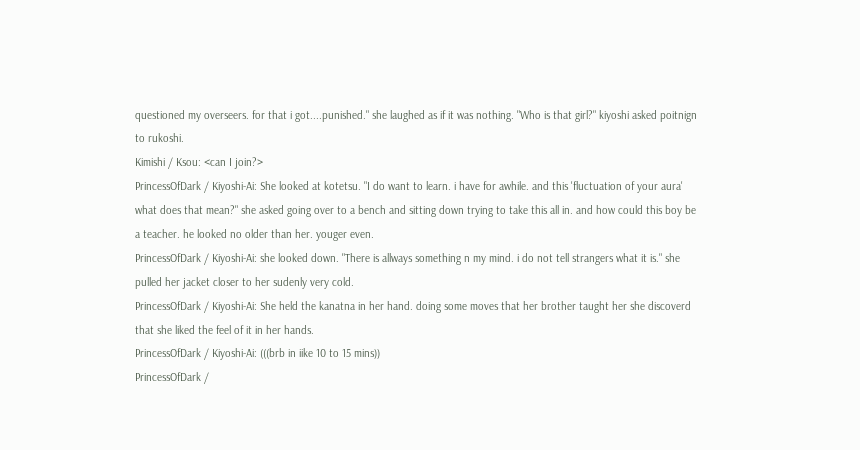questioned my overseers. for that i got....punished." she laughed as if it was nothing. "Who is that girl?" kiyoshi asked poitnign to rukoshi.
Kimishi / Ksou: <can I join?>
PrincessOfDark / Kiyoshi-Ai: She looked at kotetsu. "I do want to learn. i have for awhile. and this 'fluctuation of your aura' what does that mean?" she asked going over to a bench and sitting down trying to take this all in. and how could this boy be a teacher. he looked no older than her. youger even.
PrincessOfDark / Kiyoshi-Ai: she looked down. "There is allways something n my mind. i do not tell strangers what it is." she pulled her jacket closer to her sudenly very cold.
PrincessOfDark / Kiyoshi-Ai: She held the kanatna in her hand. doing some moves that her brother taught her she discoverd that she liked the feel of it in her hands.
PrincessOfDark / Kiyoshi-Ai: (((brb in iike 10 to 15 mins))
PrincessOfDark /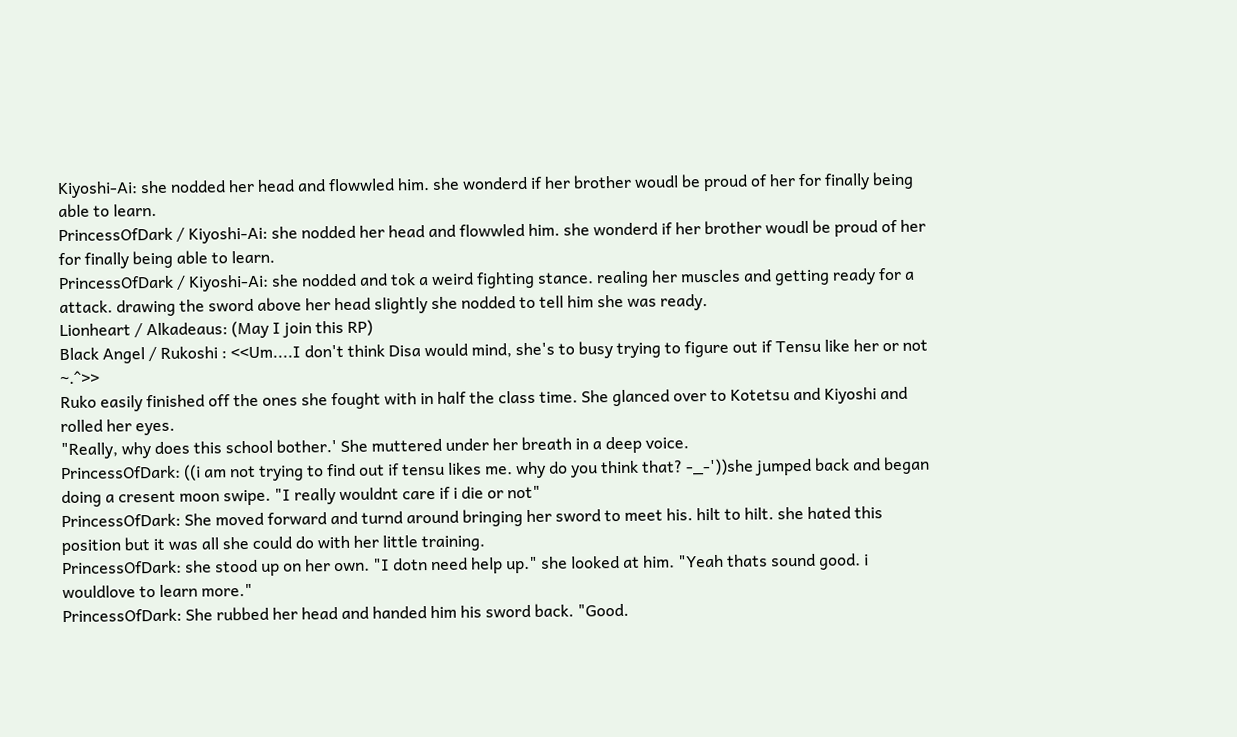Kiyoshi-Ai: she nodded her head and flowwled him. she wonderd if her brother woudl be proud of her for finally being able to learn.
PrincessOfDark / Kiyoshi-Ai: she nodded her head and flowwled him. she wonderd if her brother woudl be proud of her for finally being able to learn.
PrincessOfDark / Kiyoshi-Ai: she nodded and tok a weird fighting stance. realing her muscles and getting ready for a attack. drawing the sword above her head slightly she nodded to tell him she was ready.
Lionheart / Alkadeaus: (May I join this RP)
Black Angel / Rukoshi : <<Um....I don't think Disa would mind, she's to busy trying to figure out if Tensu like her or not ~.^>>
Ruko easily finished off the ones she fought with in half the class time. She glanced over to Kotetsu and Kiyoshi and rolled her eyes.
"Really, why does this school bother.' She muttered under her breath in a deep voice.
PrincessOfDark: ((i am not trying to find out if tensu likes me. why do you think that? -_-'))she jumped back and began doing a cresent moon swipe. "I really wouldnt care if i die or not"
PrincessOfDark: She moved forward and turnd around bringing her sword to meet his. hilt to hilt. she hated this position but it was all she could do with her little training.
PrincessOfDark: she stood up on her own. "I dotn need help up." she looked at him. "Yeah thats sound good. i wouldlove to learn more."
PrincessOfDark: She rubbed her head and handed him his sword back. "Good.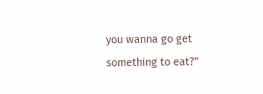you wanna go get something to eat?"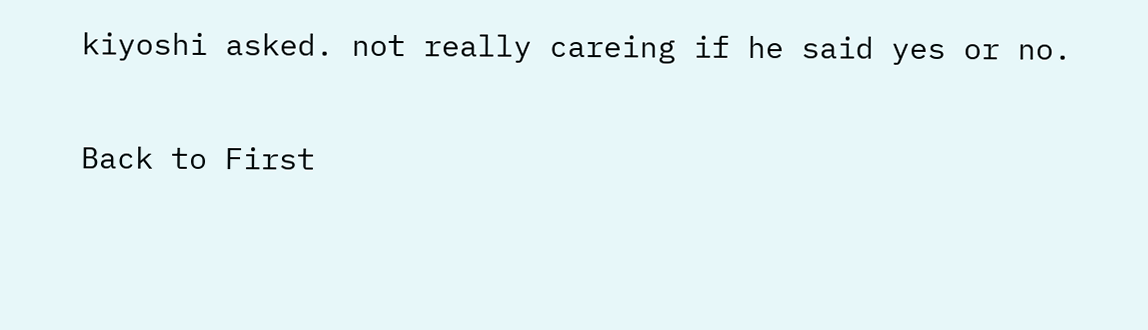kiyoshi asked. not really careing if he said yes or no.

Back to First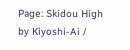Page: Skidou High by Kiyoshi-Ai /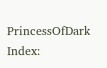PrincessOfDark
Index: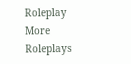Roleplay
More Roleplays